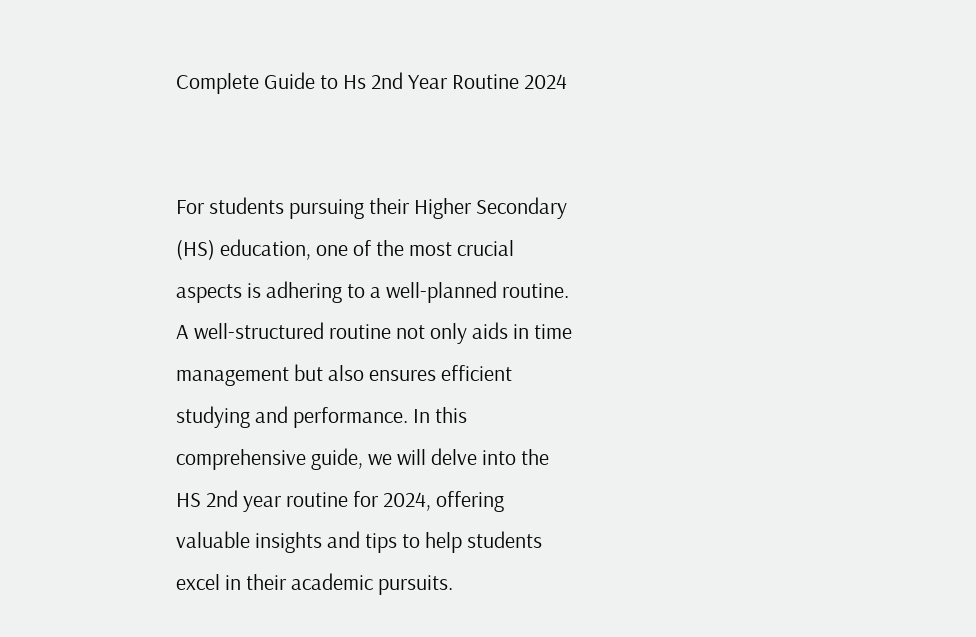Complete Guide to Hs 2nd Year Routine 2024


For students pursuing their Higher Secondary (HS) education, one of the most crucial aspects is adhering to a well-planned routine. A well-structured routine not only aids in time management but also ensures efficient studying and performance. In this comprehensive guide, we will delve into the HS 2nd year routine for 2024, offering valuable insights and tips to help students excel in their academic pursuits.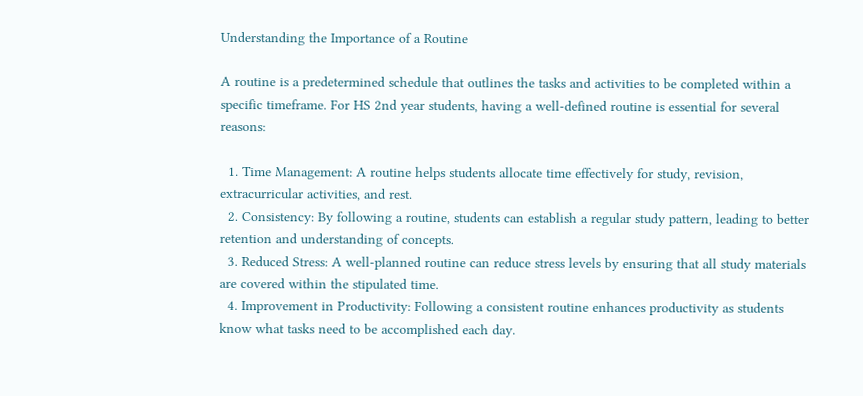Understanding the Importance of a Routine

A routine is a predetermined schedule that outlines the tasks and activities to be completed within a specific timeframe. For HS 2nd year students, having a well-defined routine is essential for several reasons:

  1. Time Management: A routine helps students allocate time effectively for study, revision, extracurricular activities, and rest.
  2. Consistency: By following a routine, students can establish a regular study pattern, leading to better retention and understanding of concepts.
  3. Reduced Stress: A well-planned routine can reduce stress levels by ensuring that all study materials are covered within the stipulated time.
  4. Improvement in Productivity: Following a consistent routine enhances productivity as students know what tasks need to be accomplished each day.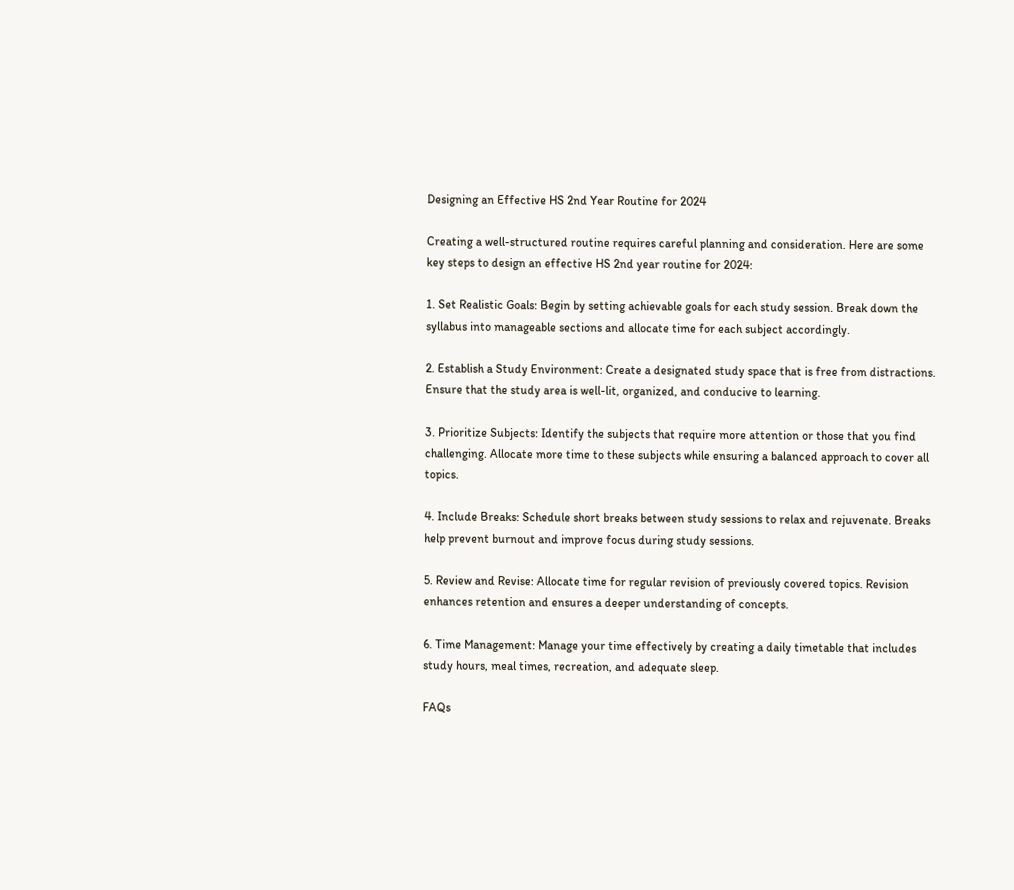Designing an Effective HS 2nd Year Routine for 2024

Creating a well-structured routine requires careful planning and consideration. Here are some key steps to design an effective HS 2nd year routine for 2024:

1. Set Realistic Goals: Begin by setting achievable goals for each study session. Break down the syllabus into manageable sections and allocate time for each subject accordingly.

2. Establish a Study Environment: Create a designated study space that is free from distractions. Ensure that the study area is well-lit, organized, and conducive to learning.

3. Prioritize Subjects: Identify the subjects that require more attention or those that you find challenging. Allocate more time to these subjects while ensuring a balanced approach to cover all topics.

4. Include Breaks: Schedule short breaks between study sessions to relax and rejuvenate. Breaks help prevent burnout and improve focus during study sessions.

5. Review and Revise: Allocate time for regular revision of previously covered topics. Revision enhances retention and ensures a deeper understanding of concepts.

6. Time Management: Manage your time effectively by creating a daily timetable that includes study hours, meal times, recreation, and adequate sleep.

FAQs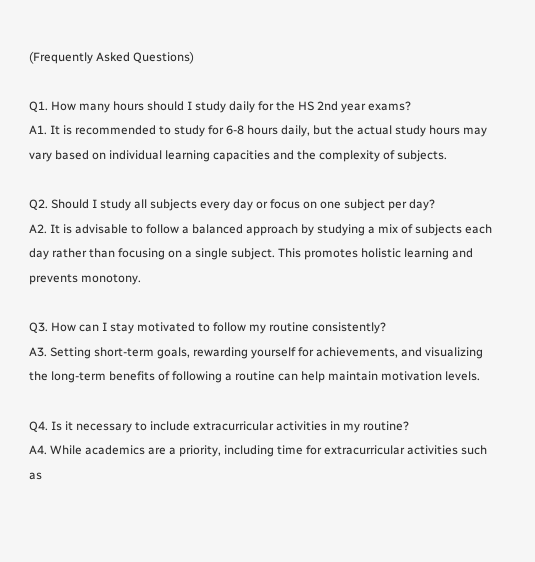(Frequently Asked Questions)

Q1. How many hours should I study daily for the HS 2nd year exams?
A1. It is recommended to study for 6-8 hours daily, but the actual study hours may vary based on individual learning capacities and the complexity of subjects.

Q2. Should I study all subjects every day or focus on one subject per day?
A2. It is advisable to follow a balanced approach by studying a mix of subjects each day rather than focusing on a single subject. This promotes holistic learning and prevents monotony.

Q3. How can I stay motivated to follow my routine consistently?
A3. Setting short-term goals, rewarding yourself for achievements, and visualizing the long-term benefits of following a routine can help maintain motivation levels.

Q4. Is it necessary to include extracurricular activities in my routine?
A4. While academics are a priority, including time for extracurricular activities such as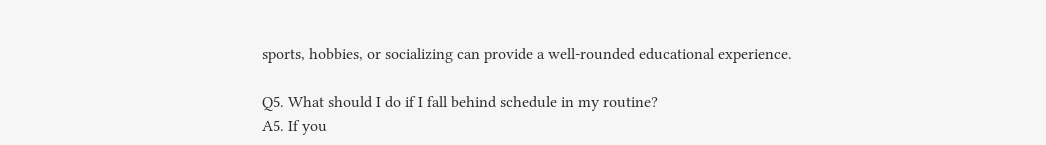sports, hobbies, or socializing can provide a well-rounded educational experience.

Q5. What should I do if I fall behind schedule in my routine?
A5. If you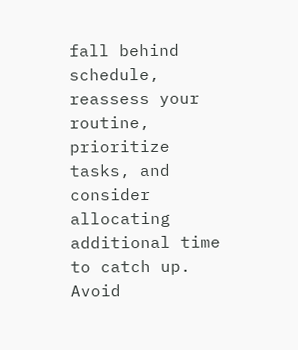fall behind schedule, reassess your routine, prioritize tasks, and consider allocating additional time to catch up. Avoid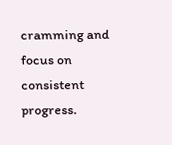cramming and focus on consistent progress.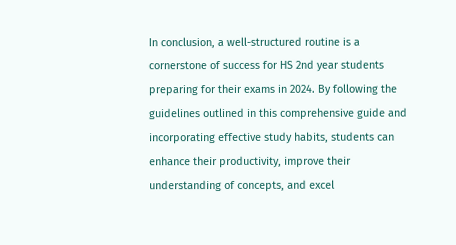In conclusion, a well-structured routine is a cornerstone of success for HS 2nd year students preparing for their exams in 2024. By following the guidelines outlined in this comprehensive guide and incorporating effective study habits, students can enhance their productivity, improve their understanding of concepts, and excel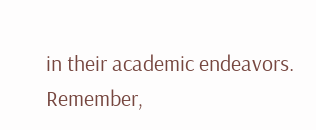in their academic endeavors. Remember,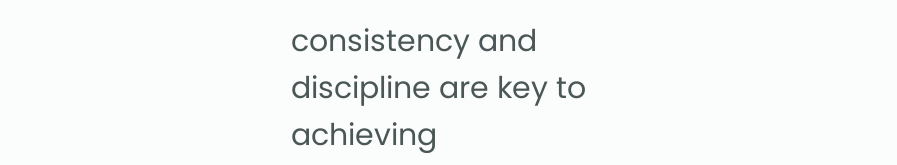consistency and discipline are key to achieving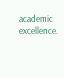academic excellence.